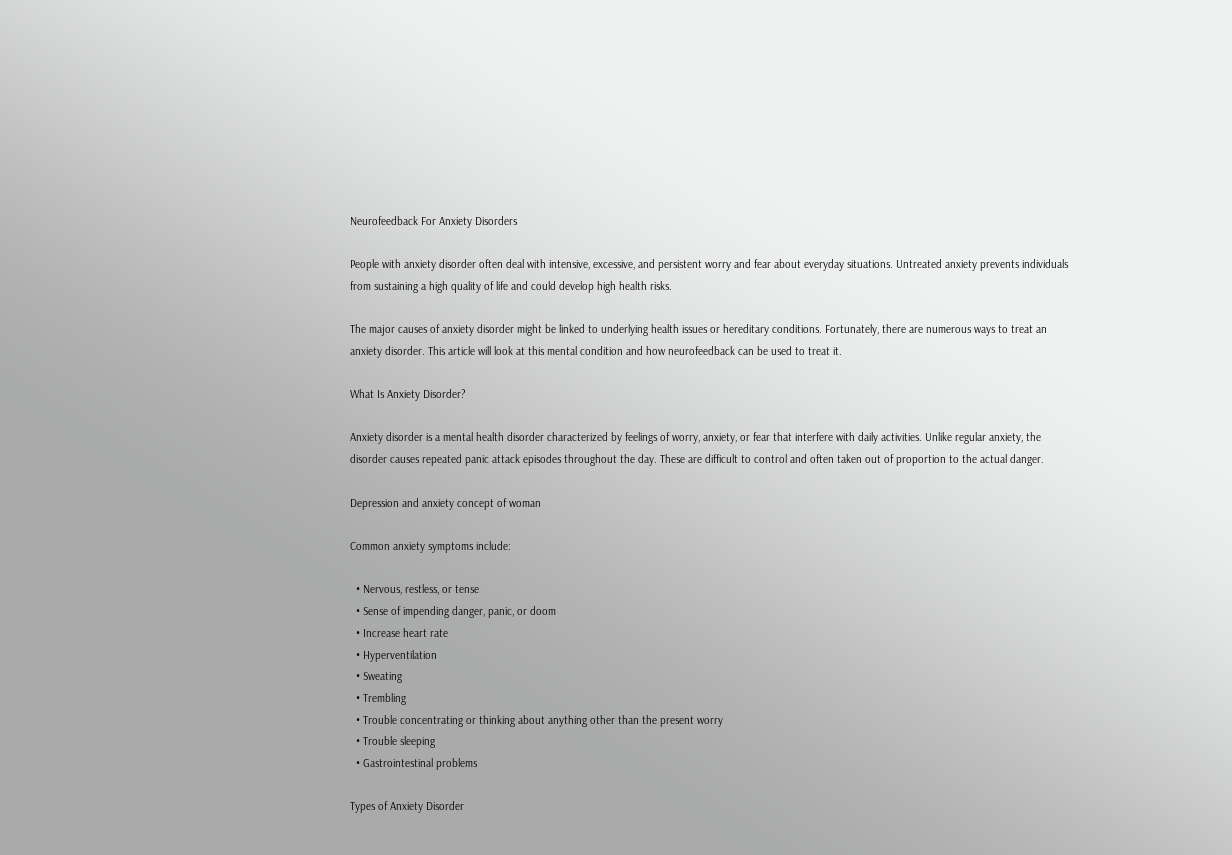Neurofeedback For Anxiety Disorders

People with anxiety disorder often deal with intensive, excessive, and persistent worry and fear about everyday situations. Untreated anxiety prevents individuals from sustaining a high quality of life and could develop high health risks.

The major causes of anxiety disorder might be linked to underlying health issues or hereditary conditions. Fortunately, there are numerous ways to treat an anxiety disorder. This article will look at this mental condition and how neurofeedback can be used to treat it.

What Is Anxiety Disorder?

Anxiety disorder is a mental health disorder characterized by feelings of worry, anxiety, or fear that interfere with daily activities. Unlike regular anxiety, the disorder causes repeated panic attack episodes throughout the day. These are difficult to control and often taken out of proportion to the actual danger.

Depression and anxiety concept of woman

Common anxiety symptoms include:

  • Nervous, restless, or tense
  • Sense of impending danger, panic, or doom
  • Increase heart rate
  • Hyperventilation
  • Sweating
  • Trembling
  • Trouble concentrating or thinking about anything other than the present worry
  • Trouble sleeping
  • Gastrointestinal problems

Types of Anxiety Disorder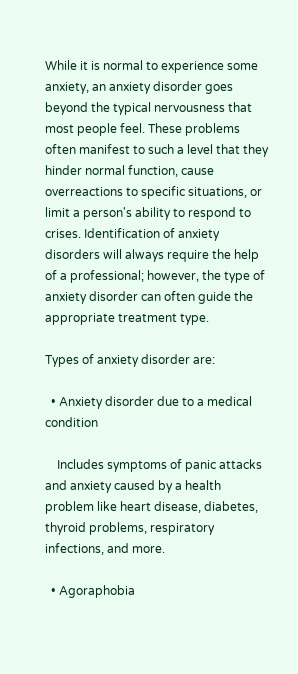While it is normal to experience some anxiety, an anxiety disorder goes beyond the typical nervousness that most people feel. These problems often manifest to such a level that they hinder normal function, cause overreactions to specific situations, or limit a person's ability to respond to crises. Identification of anxiety disorders will always require the help of a professional; however, the type of anxiety disorder can often guide the appropriate treatment type.

Types of anxiety disorder are:

  • Anxiety disorder due to a medical condition

    Includes symptoms of panic attacks and anxiety caused by a health problem like heart disease, diabetes, thyroid problems, respiratory infections, and more.

  • Agoraphobia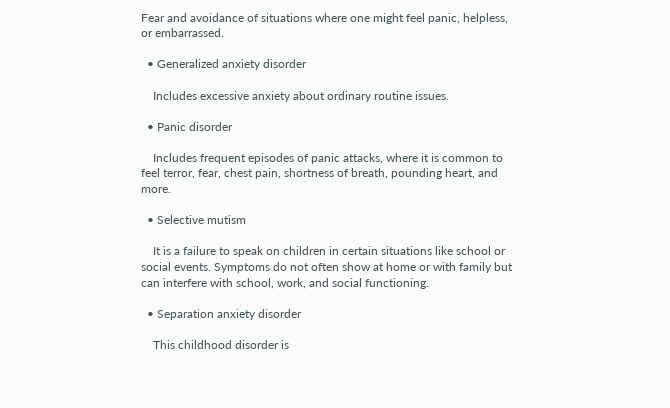Fear and avoidance of situations where one might feel panic, helpless, or embarrassed.

  • Generalized anxiety disorder

    Includes excessive anxiety about ordinary routine issues.

  • Panic disorder

    Includes frequent episodes of panic attacks, where it is common to feel terror, fear, chest pain, shortness of breath, pounding heart, and more.

  • Selective mutism

    It is a failure to speak on children in certain situations like school or social events. Symptoms do not often show at home or with family but can interfere with school, work, and social functioning.

  • Separation anxiety disorder

    This childhood disorder is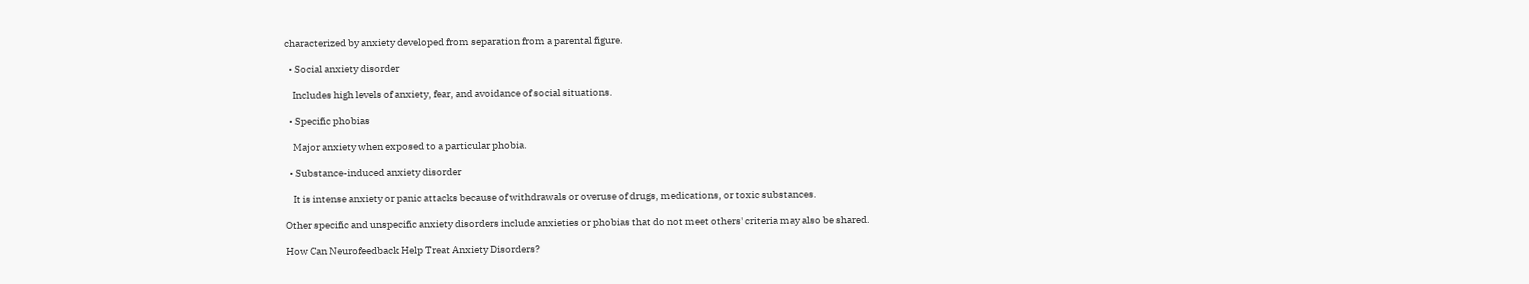characterized by anxiety developed from separation from a parental figure.

  • Social anxiety disorder

    Includes high levels of anxiety, fear, and avoidance of social situations.

  • Specific phobias

    Major anxiety when exposed to a particular phobia.

  • Substance-induced anxiety disorder

    It is intense anxiety or panic attacks because of withdrawals or overuse of drugs, medications, or toxic substances.

Other specific and unspecific anxiety disorders include anxieties or phobias that do not meet others' criteria may also be shared.

How Can Neurofeedback Help Treat Anxiety Disorders?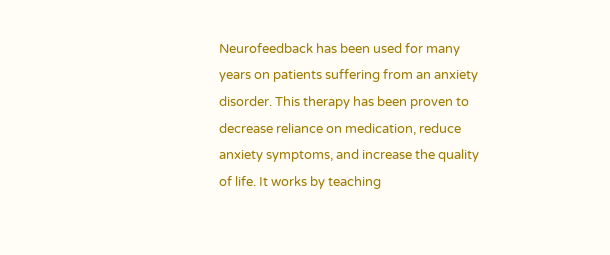Neurofeedback has been used for many years on patients suffering from an anxiety disorder. This therapy has been proven to decrease reliance on medication, reduce anxiety symptoms, and increase the quality of life. It works by teaching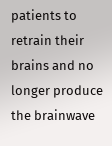patients to retrain their brains and no longer produce the brainwave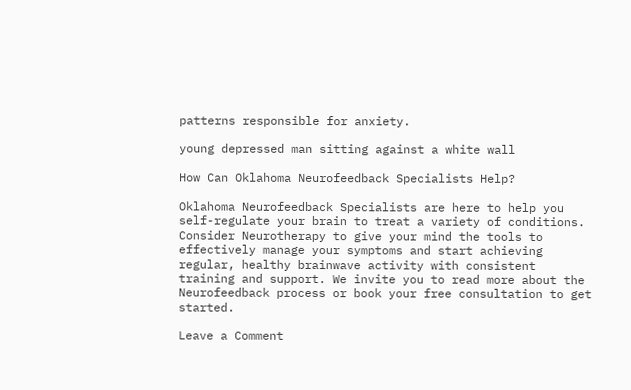patterns responsible for anxiety.

young depressed man sitting against a white wall

How Can Oklahoma Neurofeedback Specialists Help?

Oklahoma Neurofeedback Specialists are here to help you self-regulate your brain to treat a variety of conditions. Consider Neurotherapy to give your mind the tools to effectively manage your symptoms and start achieving regular, healthy brainwave activity with consistent training and support. We invite you to read more about the Neurofeedback process or book your free consultation to get started.

Leave a Comment